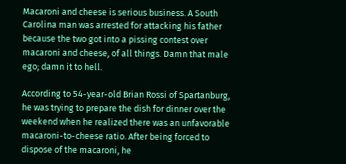Macaroni and cheese is serious business. A South Carolina man was arrested for attacking his father because the two got into a pissing contest over macaroni and cheese, of all things. Damn that male ego; damn it to hell.

According to 54-year-old Brian Rossi of Spartanburg, he was trying to prepare the dish for dinner over the weekend when he realized there was an unfavorable macaroni-to-cheese ratio. After being forced to dispose of the macaroni, he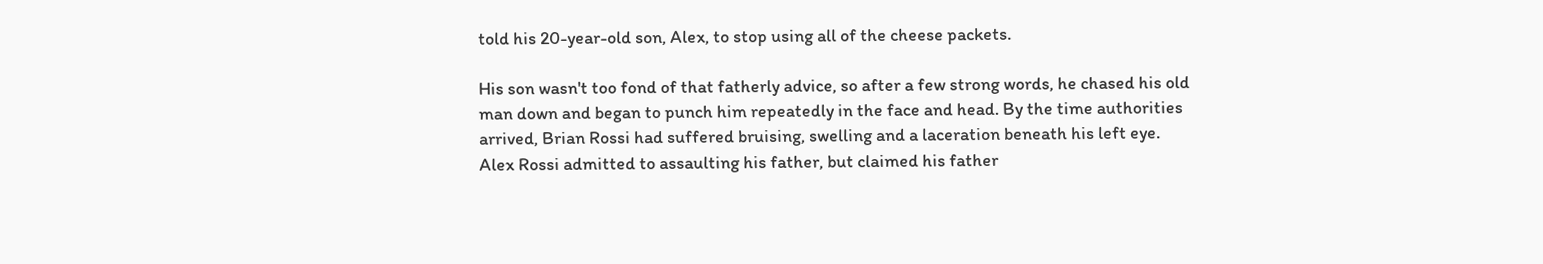told his 20-year-old son, Alex, to stop using all of the cheese packets.

His son wasn't too fond of that fatherly advice, so after a few strong words, he chased his old man down and began to punch him repeatedly in the face and head. By the time authorities arrived, Brian Rossi had suffered bruising, swelling and a laceration beneath his left eye. Alex Rossi admitted to assaulting his father, but claimed his father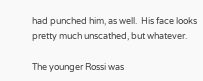had punched him, as well.  His face looks pretty much unscathed, but whatever.

The younger Rossi was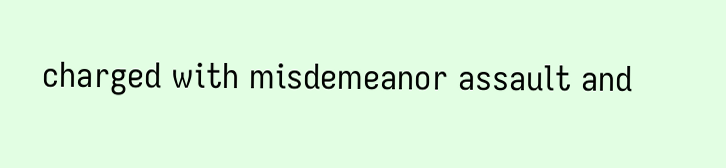charged with misdemeanor assault and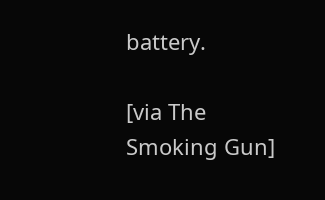battery.

[via The Smoking Gun]